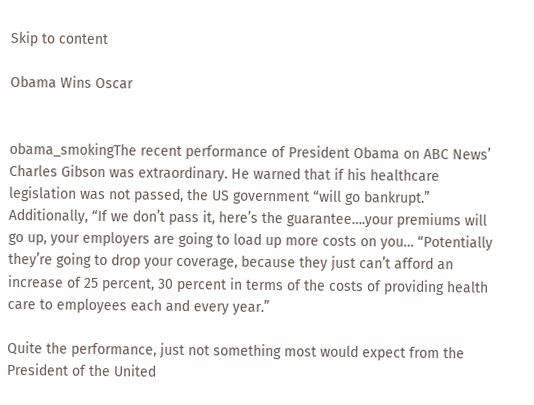Skip to content

Obama Wins Oscar


obama_smokingThe recent performance of President Obama on ABC News’ Charles Gibson was extraordinary. He warned that if his healthcare legislation was not passed, the US government “will go bankrupt.” Additionally, “If we don’t pass it, here’s the guarantee….your premiums will go up, your employers are going to load up more costs on you… “Potentially they’re going to drop your coverage, because they just can’t afford an increase of 25 percent, 30 percent in terms of the costs of providing health care to employees each and every year.”

Quite the performance, just not something most would expect from the President of the United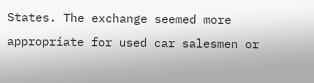States. The exchange seemed more appropriate for used car salesmen or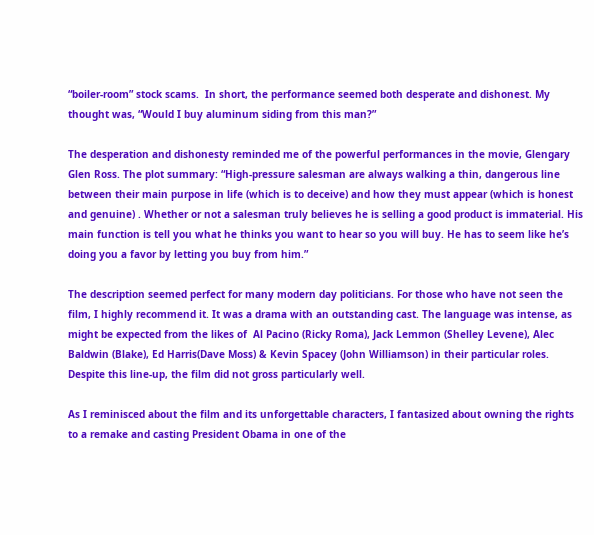“boiler-room” stock scams.  In short, the performance seemed both desperate and dishonest. My thought was, “Would I buy aluminum siding from this man?”

The desperation and dishonesty reminded me of the powerful performances in the movie, Glengary Glen Ross. The plot summary: “High-pressure salesman are always walking a thin, dangerous line between their main purpose in life (which is to deceive) and how they must appear (which is honest and genuine) . Whether or not a salesman truly believes he is selling a good product is immaterial. His main function is tell you what he thinks you want to hear so you will buy. He has to seem like he’s doing you a favor by letting you buy from him.”

The description seemed perfect for many modern day politicians. For those who have not seen the film, I highly recommend it. It was a drama with an outstanding cast. The language was intense, as might be expected from the likes of  Al Pacino (Ricky Roma), Jack Lemmon (Shelley Levene), Alec Baldwin (Blake), Ed Harris(Dave Moss) & Kevin Spacey (John Williamson) in their particular roles. Despite this line-up, the film did not gross particularly well.

As I reminisced about the film and its unforgettable characters, I fantasized about owning the rights to a remake and casting President Obama in one of the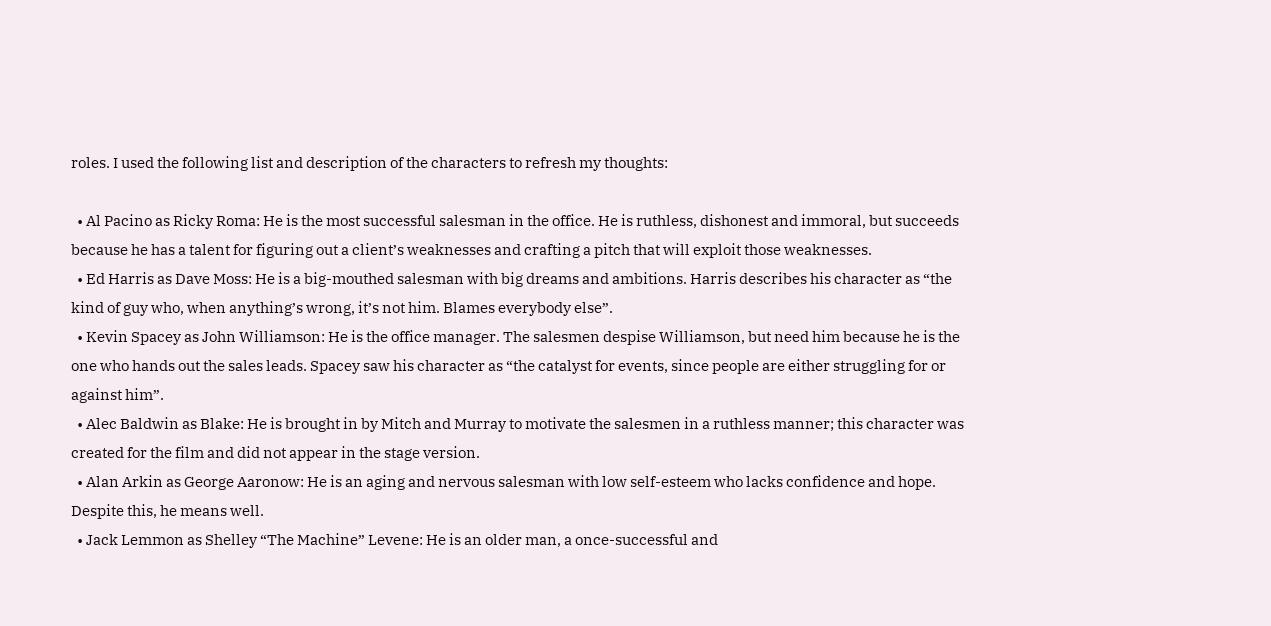roles. I used the following list and description of the characters to refresh my thoughts:

  • Al Pacino as Ricky Roma: He is the most successful salesman in the office. He is ruthless, dishonest and immoral, but succeeds because he has a talent for figuring out a client’s weaknesses and crafting a pitch that will exploit those weaknesses.
  • Ed Harris as Dave Moss: He is a big-mouthed salesman with big dreams and ambitions. Harris describes his character as “the kind of guy who, when anything’s wrong, it’s not him. Blames everybody else”.
  • Kevin Spacey as John Williamson: He is the office manager. The salesmen despise Williamson, but need him because he is the one who hands out the sales leads. Spacey saw his character as “the catalyst for events, since people are either struggling for or against him”.
  • Alec Baldwin as Blake: He is brought in by Mitch and Murray to motivate the salesmen in a ruthless manner; this character was created for the film and did not appear in the stage version.
  • Alan Arkin as George Aaronow: He is an aging and nervous salesman with low self-esteem who lacks confidence and hope. Despite this, he means well.
  • Jack Lemmon as Shelley “The Machine” Levene: He is an older man, a once-successful and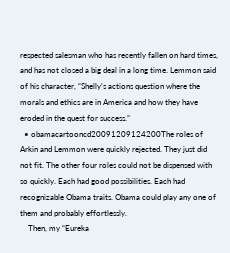respected salesman who has recently fallen on hard times, and has not closed a big deal in a long time. Lemmon said of his character, “Shelly’s actions question where the morals and ethics are in America and how they have eroded in the quest for success.”
  • obamacartooncd20091209124200The roles of Arkin and Lemmon were quickly rejected. They just did not fit. The other four roles could not be dispensed with so quickly. Each had good possibilities. Each had recognizable Obama traits. Obama could play any one of them and probably effortlessly.
    Then, my “Eureka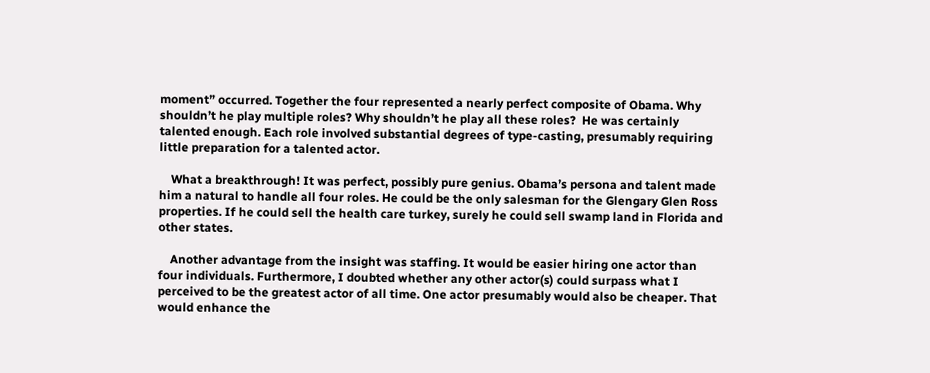moment” occurred. Together the four represented a nearly perfect composite of Obama. Why shouldn’t he play multiple roles? Why shouldn’t he play all these roles?  He was certainly talented enough. Each role involved substantial degrees of type-casting, presumably requiring little preparation for a talented actor.

    What a breakthrough! It was perfect, possibly pure genius. Obama’s persona and talent made him a natural to handle all four roles. He could be the only salesman for the Glengary Glen Ross properties. If he could sell the health care turkey, surely he could sell swamp land in Florida and other states.

    Another advantage from the insight was staffing. It would be easier hiring one actor than four individuals. Furthermore, I doubted whether any other actor(s) could surpass what I perceived to be the greatest actor of all time. One actor presumably would also be cheaper. That would enhance the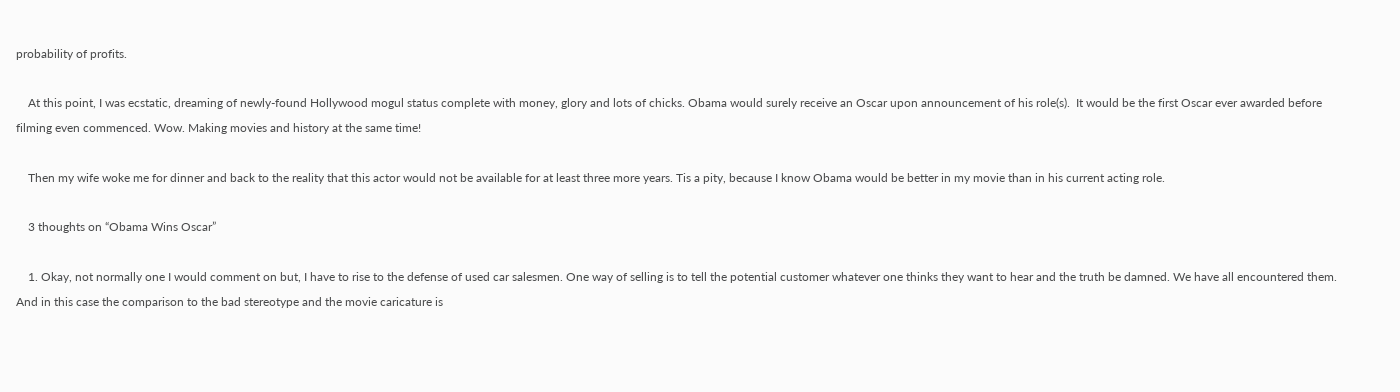probability of profits.

    At this point, I was ecstatic, dreaming of newly-found Hollywood mogul status complete with money, glory and lots of chicks. Obama would surely receive an Oscar upon announcement of his role(s).  It would be the first Oscar ever awarded before filming even commenced. Wow. Making movies and history at the same time!

    Then my wife woke me for dinner and back to the reality that this actor would not be available for at least three more years. Tis a pity, because I know Obama would be better in my movie than in his current acting role.

    3 thoughts on “Obama Wins Oscar”

    1. Okay, not normally one I would comment on but, I have to rise to the defense of used car salesmen. One way of selling is to tell the potential customer whatever one thinks they want to hear and the truth be damned. We have all encountered them. And in this case the comparison to the bad stereotype and the movie caricature is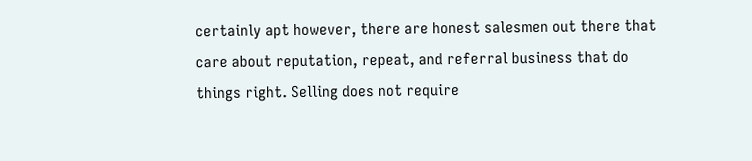certainly apt however, there are honest salesmen out there that care about reputation, repeat, and referral business that do things right. Selling does not require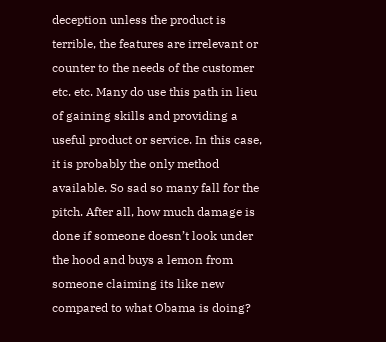deception unless the product is terrible, the features are irrelevant or counter to the needs of the customer etc. etc. Many do use this path in lieu of gaining skills and providing a useful product or service. In this case, it is probably the only method available. So sad so many fall for the pitch. After all, how much damage is done if someone doesn’t look under the hood and buys a lemon from someone claiming its like new compared to what Obama is doing?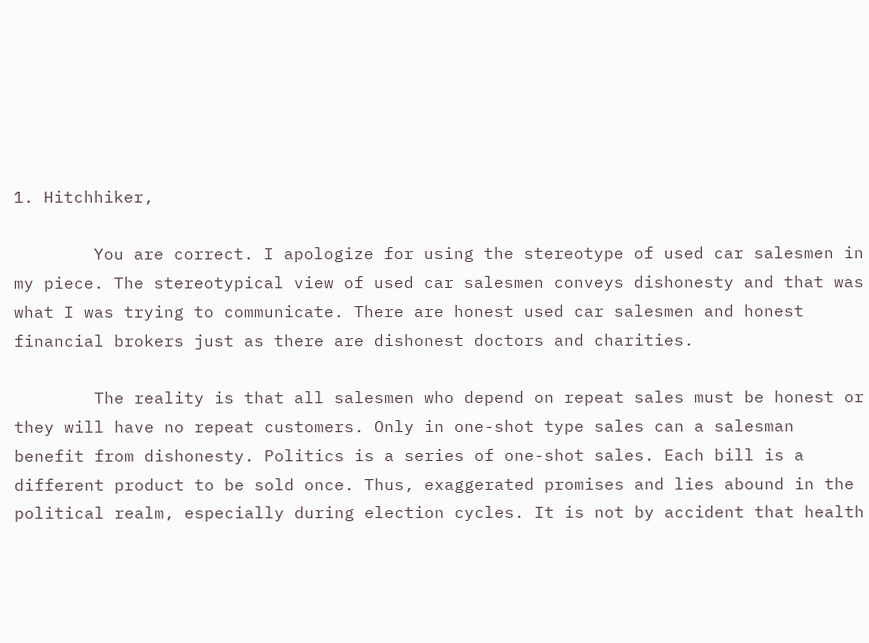1. Hitchhiker,

        You are correct. I apologize for using the stereotype of used car salesmen in my piece. The stereotypical view of used car salesmen conveys dishonesty and that was what I was trying to communicate. There are honest used car salesmen and honest financial brokers just as there are dishonest doctors and charities.

        The reality is that all salesmen who depend on repeat sales must be honest or they will have no repeat customers. Only in one-shot type sales can a salesman benefit from dishonesty. Politics is a series of one-shot sales. Each bill is a different product to be sold once. Thus, exaggerated promises and lies abound in the political realm, especially during election cycles. It is not by accident that health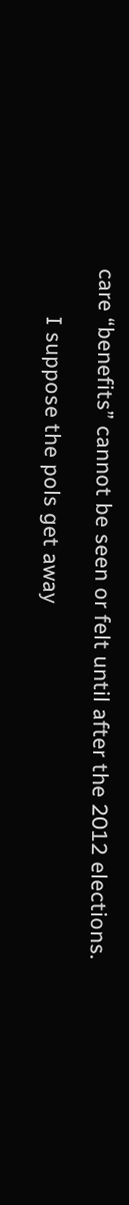care “benefits” cannot be seen or felt until after the 2012 elections.

        I suppose the pols get away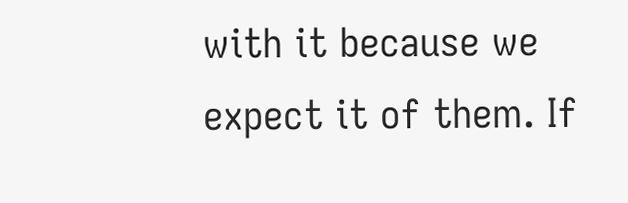with it because we expect it of them. If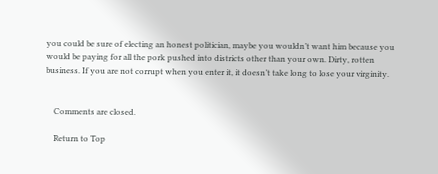you could be sure of electing an honest politician, maybe you wouldn’t want him because you would be paying for all the pork pushed into districts other than your own. Dirty, rotten business. If you are not corrupt when you enter it, it doesn’t take long to lose your virginity.


    Comments are closed.

    Return to Top